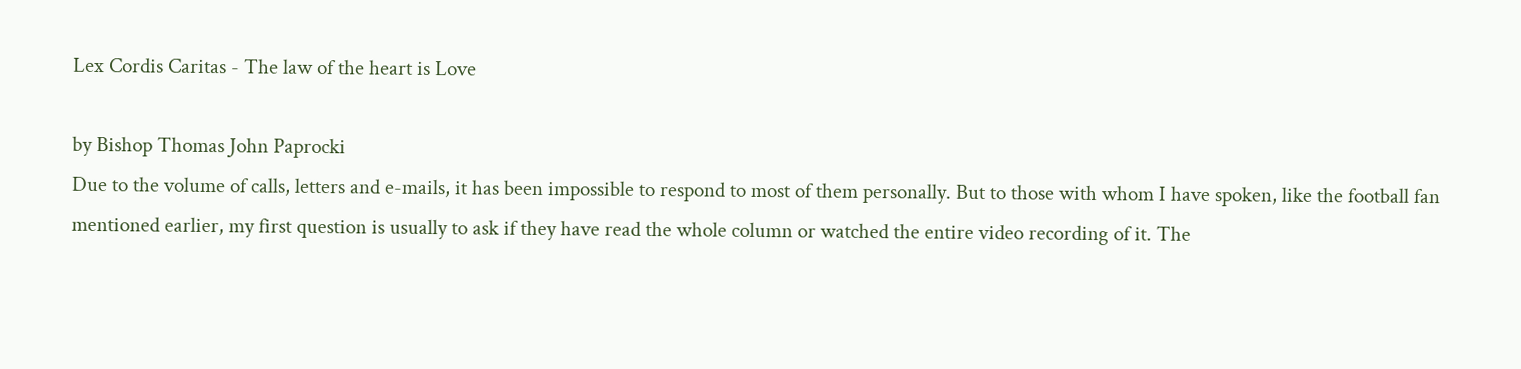Lex Cordis Caritas - The law of the heart is Love

by Bishop Thomas John Paprocki
Due to the volume of calls, letters and e-mails, it has been impossible to respond to most of them personally. But to those with whom I have spoken, like the football fan mentioned earlier, my first question is usually to ask if they have read the whole column or watched the entire video recording of it. The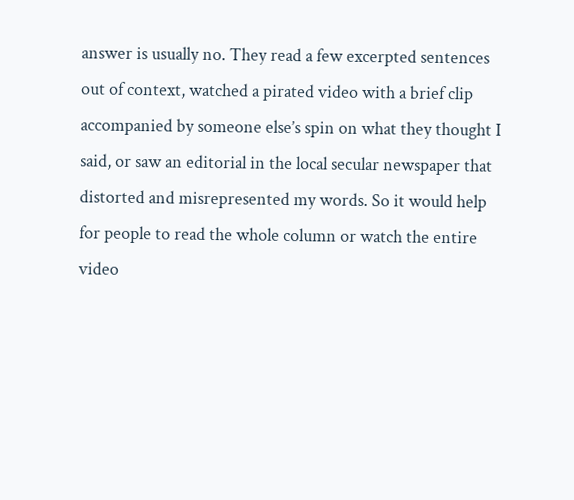answer is usually no. They read a few excerpted sentences out of context, watched a pirated video with a brief clip accompanied by someone else’s spin on what they thought I said, or saw an editorial in the local secular newspaper that distorted and misrepresented my words. So it would help for people to read the whole column or watch the entire video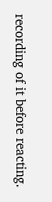recording of it before reacting.